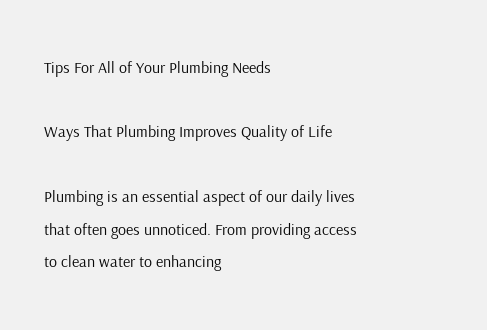Tips For All of Your Plumbing Needs

Ways That Plumbing Improves Quality of Life

Plumbing is an essential aspect of our daily lives that often goes unnoticed. From providing access to clean water to enhancing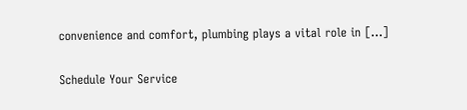convenience and comfort, plumbing plays a vital role in […]

Schedule Your Service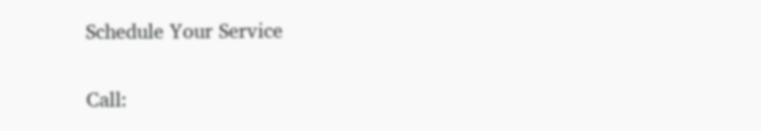Schedule Your Service

Call: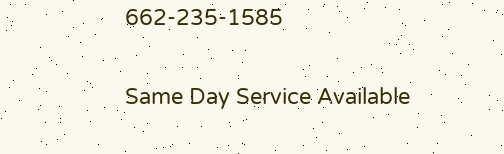662-235-1585

Same Day Service Available